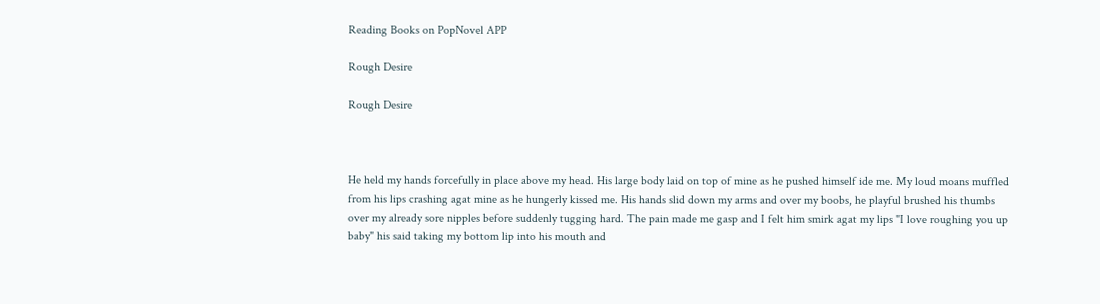Reading Books on PopNovel APP

Rough Desire

Rough Desire



He held my hands forcefully in place above my head. His large body laid on top of mine as he pushed himself ide me. My loud moans muffled from his lips crashing agat mine as he hungerly kissed me. His hands slid down my arms and over my boobs, he playful brushed his thumbs over my already sore nipples before suddenly tugging hard. The pain made me gasp and I felt him smirk agat my lips "I love roughing you up baby" his said taking my bottom lip into his mouth and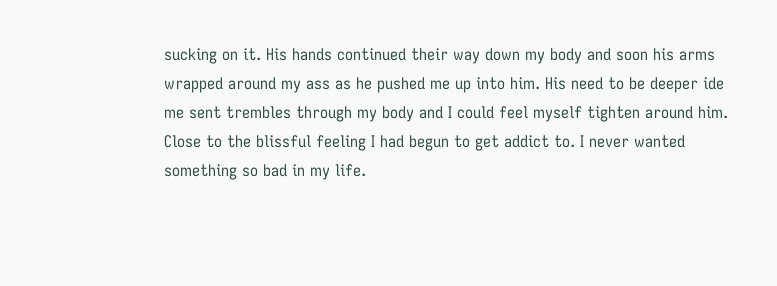sucking on it. His hands continued their way down my body and soon his arms wrapped around my ass as he pushed me up into him. His need to be deeper ide me sent trembles through my body and I could feel myself tighten around him. Close to the blissful feeling I had begun to get addict to. I never wanted something so bad in my life.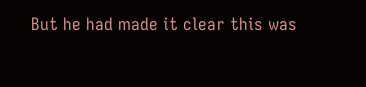But he had made it clear this was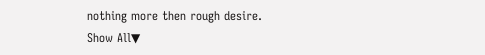nothing more then rough desire.
Show All▼